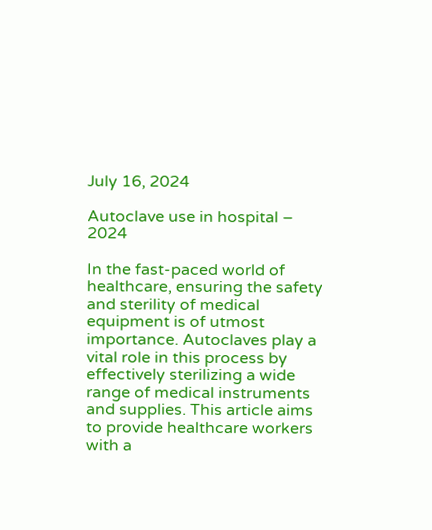July 16, 2024

Autoclave use in hospital – 2024

In the fast-paced world of healthcare, ensuring the safety and sterility of medical equipment is of utmost importance. Autoclaves play a vital role in this process by effectively sterilizing a wide range of medical instruments and supplies. This article aims to provide healthcare workers with a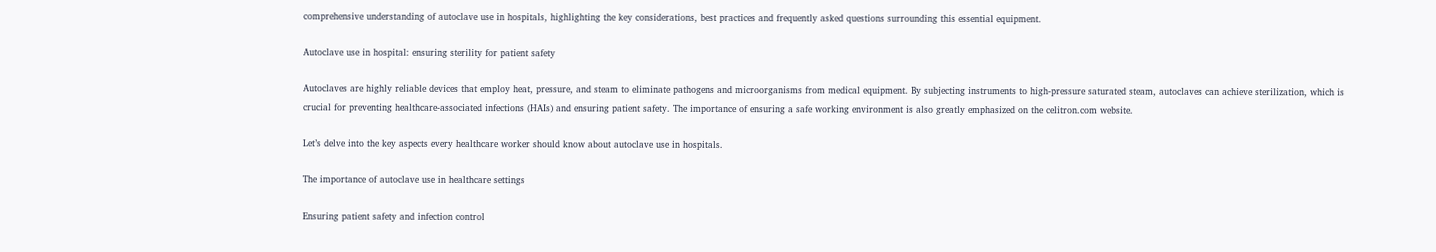comprehensive understanding of autoclave use in hospitals, highlighting the key considerations, best practices and frequently asked questions surrounding this essential equipment.

Autoclave use in hospital: ensuring sterility for patient safety

Autoclaves are highly reliable devices that employ heat, pressure, and steam to eliminate pathogens and microorganisms from medical equipment. By subjecting instruments to high-pressure saturated steam, autoclaves can achieve sterilization, which is crucial for preventing healthcare-associated infections (HAIs) and ensuring patient safety. The importance of ensuring a safe working environment is also greatly emphasized on the celitron.com website.

Let’s delve into the key aspects every healthcare worker should know about autoclave use in hospitals.

The importance of autoclave use in healthcare settings

Ensuring patient safety and infection control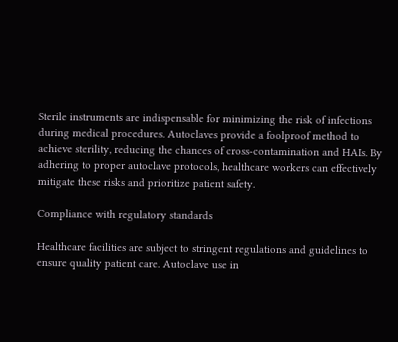Sterile instruments are indispensable for minimizing the risk of infections during medical procedures. Autoclaves provide a foolproof method to achieve sterility, reducing the chances of cross-contamination and HAIs. By adhering to proper autoclave protocols, healthcare workers can effectively mitigate these risks and prioritize patient safety.

Compliance with regulatory standards

Healthcare facilities are subject to stringent regulations and guidelines to ensure quality patient care. Autoclave use in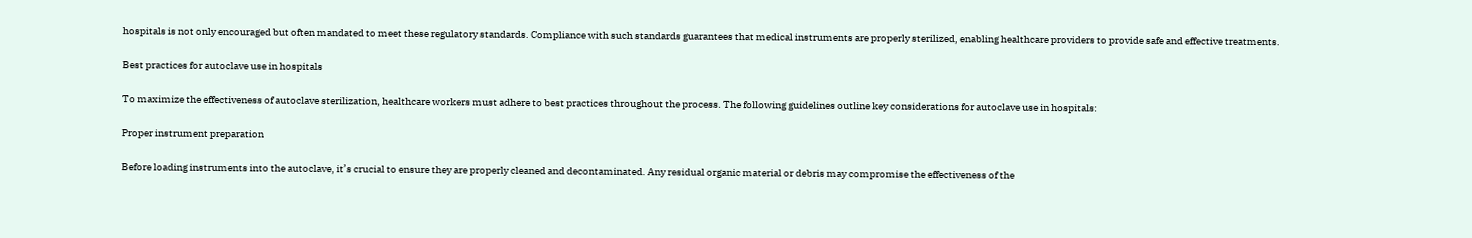hospitals is not only encouraged but often mandated to meet these regulatory standards. Compliance with such standards guarantees that medical instruments are properly sterilized, enabling healthcare providers to provide safe and effective treatments.

Best practices for autoclave use in hospitals

To maximize the effectiveness of autoclave sterilization, healthcare workers must adhere to best practices throughout the process. The following guidelines outline key considerations for autoclave use in hospitals:

Proper instrument preparation

Before loading instruments into the autoclave, it’s crucial to ensure they are properly cleaned and decontaminated. Any residual organic material or debris may compromise the effectiveness of the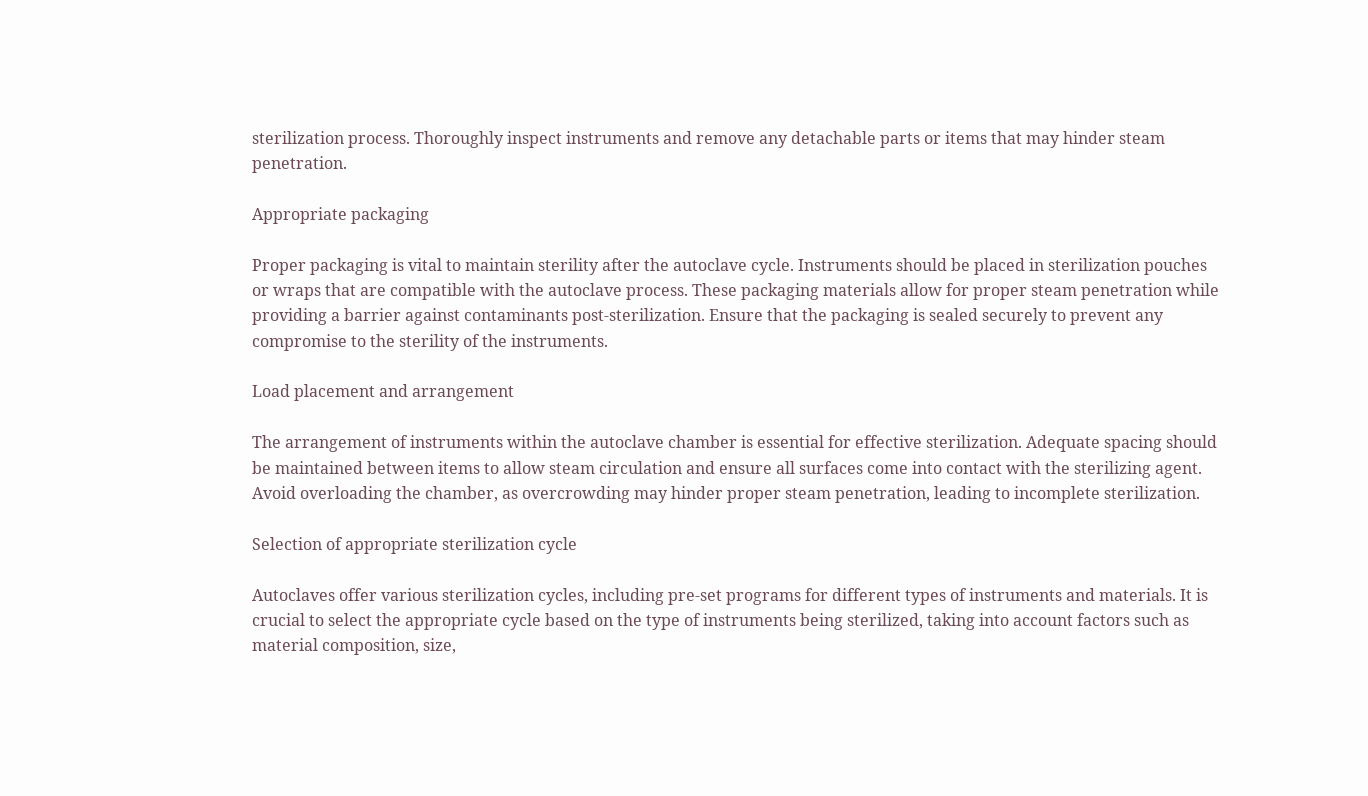sterilization process. Thoroughly inspect instruments and remove any detachable parts or items that may hinder steam penetration.

Appropriate packaging

Proper packaging is vital to maintain sterility after the autoclave cycle. Instruments should be placed in sterilization pouches or wraps that are compatible with the autoclave process. These packaging materials allow for proper steam penetration while providing a barrier against contaminants post-sterilization. Ensure that the packaging is sealed securely to prevent any compromise to the sterility of the instruments.

Load placement and arrangement

The arrangement of instruments within the autoclave chamber is essential for effective sterilization. Adequate spacing should be maintained between items to allow steam circulation and ensure all surfaces come into contact with the sterilizing agent. Avoid overloading the chamber, as overcrowding may hinder proper steam penetration, leading to incomplete sterilization.

Selection of appropriate sterilization cycle

Autoclaves offer various sterilization cycles, including pre-set programs for different types of instruments and materials. It is crucial to select the appropriate cycle based on the type of instruments being sterilized, taking into account factors such as material composition, size,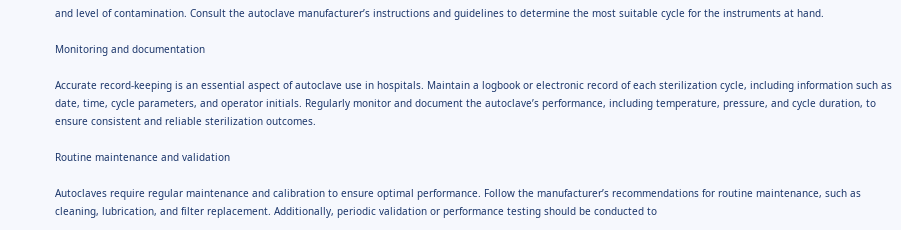and level of contamination. Consult the autoclave manufacturer’s instructions and guidelines to determine the most suitable cycle for the instruments at hand.

Monitoring and documentation

Accurate record-keeping is an essential aspect of autoclave use in hospitals. Maintain a logbook or electronic record of each sterilization cycle, including information such as date, time, cycle parameters, and operator initials. Regularly monitor and document the autoclave’s performance, including temperature, pressure, and cycle duration, to ensure consistent and reliable sterilization outcomes.

Routine maintenance and validation

Autoclaves require regular maintenance and calibration to ensure optimal performance. Follow the manufacturer’s recommendations for routine maintenance, such as cleaning, lubrication, and filter replacement. Additionally, periodic validation or performance testing should be conducted to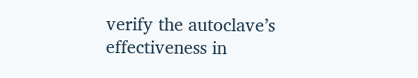verify the autoclave’s effectiveness in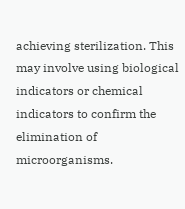achieving sterilization. This may involve using biological indicators or chemical indicators to confirm the elimination of microorganisms.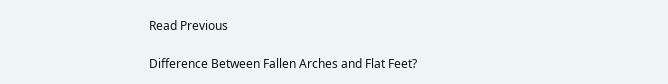Read Previous

Difference Between Fallen Arches and Flat Feet?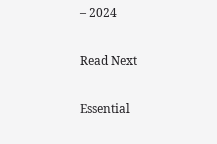– 2024

Read Next

Essential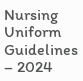Nursing Uniform Guidelines – 2024